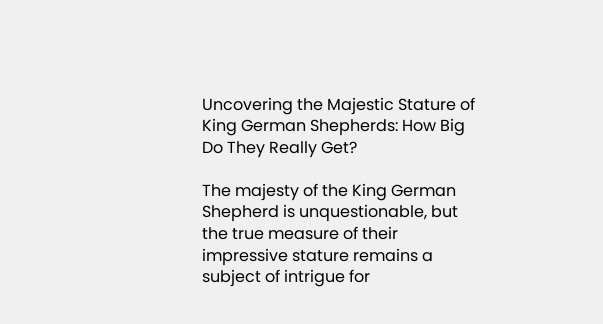Uncovering the Majestic Stature of King German Shepherds: How Big Do They Really Get?

The majesty of the King German Shepherd is unquestionable, but the true measure of their impressive stature remains a subject of intrigue for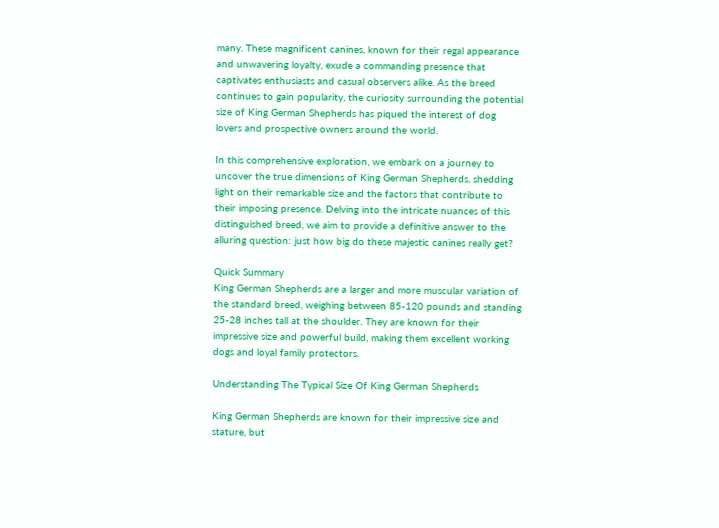many. These magnificent canines, known for their regal appearance and unwavering loyalty, exude a commanding presence that captivates enthusiasts and casual observers alike. As the breed continues to gain popularity, the curiosity surrounding the potential size of King German Shepherds has piqued the interest of dog lovers and prospective owners around the world.

In this comprehensive exploration, we embark on a journey to uncover the true dimensions of King German Shepherds, shedding light on their remarkable size and the factors that contribute to their imposing presence. Delving into the intricate nuances of this distinguished breed, we aim to provide a definitive answer to the alluring question: just how big do these majestic canines really get?

Quick Summary
King German Shepherds are a larger and more muscular variation of the standard breed, weighing between 85-120 pounds and standing 25-28 inches tall at the shoulder. They are known for their impressive size and powerful build, making them excellent working dogs and loyal family protectors.

Understanding The Typical Size Of King German Shepherds

King German Shepherds are known for their impressive size and stature, but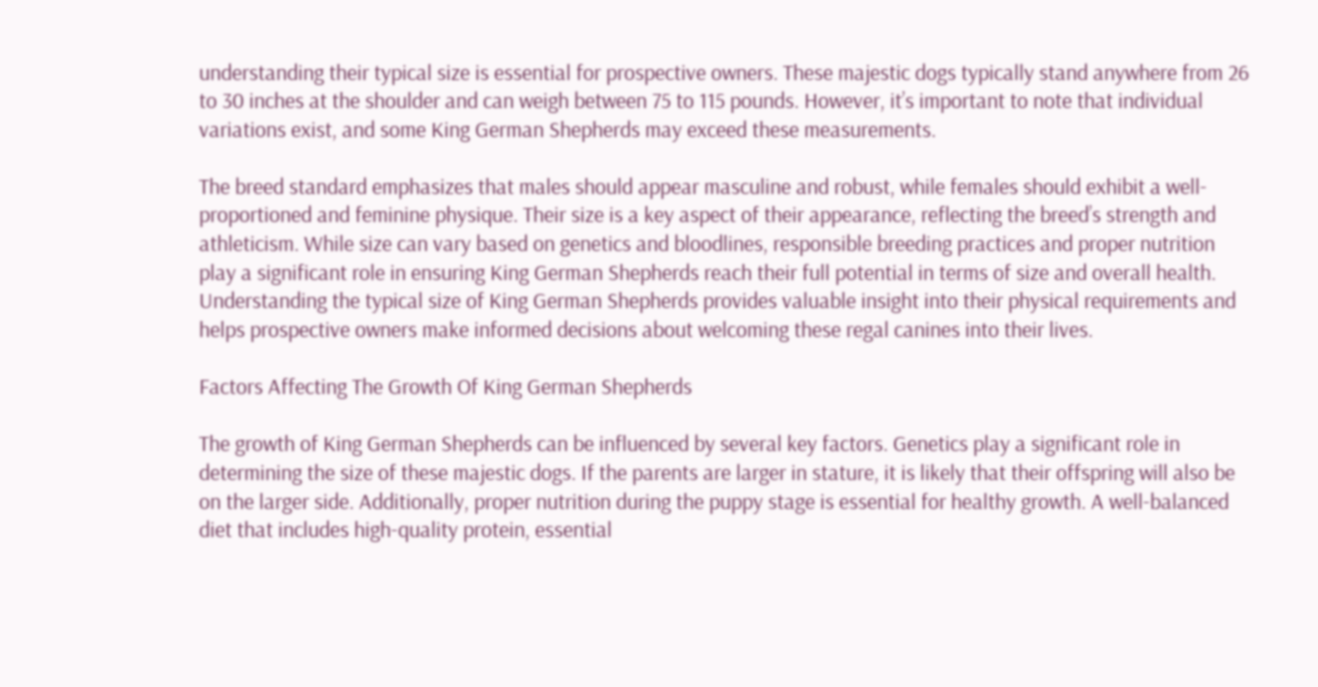understanding their typical size is essential for prospective owners. These majestic dogs typically stand anywhere from 26 to 30 inches at the shoulder and can weigh between 75 to 115 pounds. However, it’s important to note that individual variations exist, and some King German Shepherds may exceed these measurements.

The breed standard emphasizes that males should appear masculine and robust, while females should exhibit a well-proportioned and feminine physique. Their size is a key aspect of their appearance, reflecting the breed’s strength and athleticism. While size can vary based on genetics and bloodlines, responsible breeding practices and proper nutrition play a significant role in ensuring King German Shepherds reach their full potential in terms of size and overall health. Understanding the typical size of King German Shepherds provides valuable insight into their physical requirements and helps prospective owners make informed decisions about welcoming these regal canines into their lives.

Factors Affecting The Growth Of King German Shepherds

The growth of King German Shepherds can be influenced by several key factors. Genetics play a significant role in determining the size of these majestic dogs. If the parents are larger in stature, it is likely that their offspring will also be on the larger side. Additionally, proper nutrition during the puppy stage is essential for healthy growth. A well-balanced diet that includes high-quality protein, essential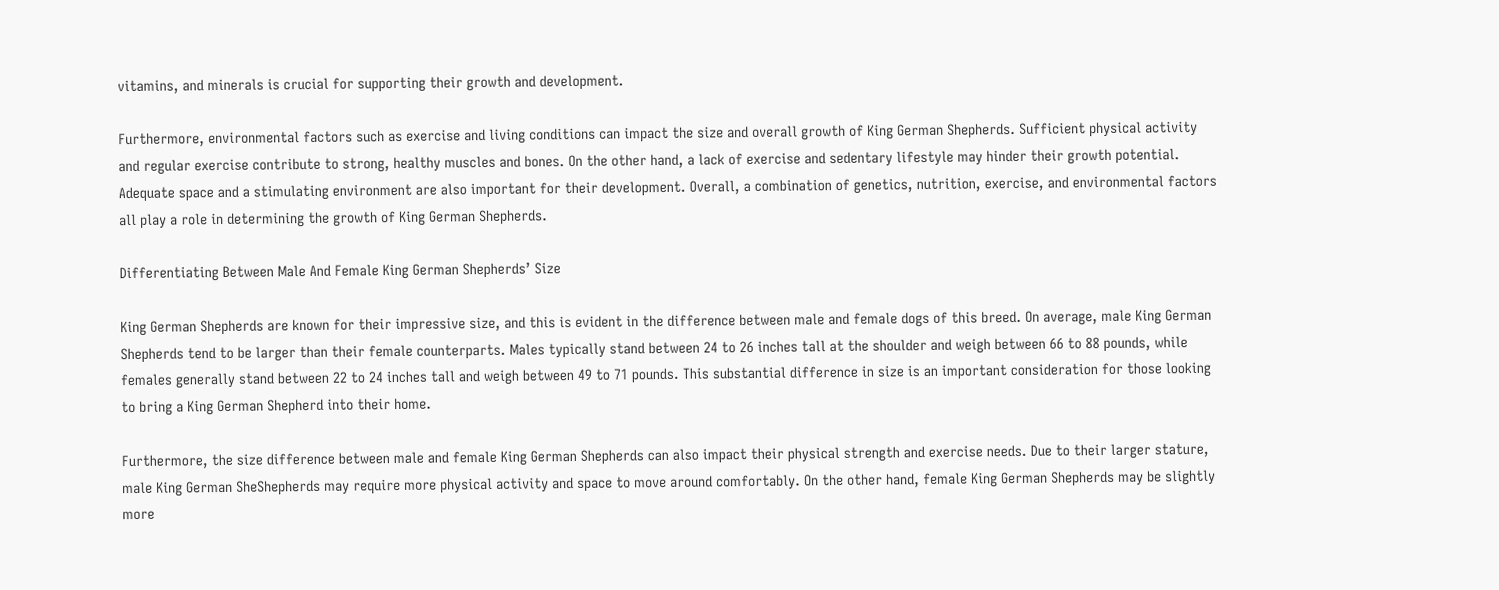vitamins, and minerals is crucial for supporting their growth and development.

Furthermore, environmental factors such as exercise and living conditions can impact the size and overall growth of King German Shepherds. Sufficient physical activity and regular exercise contribute to strong, healthy muscles and bones. On the other hand, a lack of exercise and sedentary lifestyle may hinder their growth potential. Adequate space and a stimulating environment are also important for their development. Overall, a combination of genetics, nutrition, exercise, and environmental factors all play a role in determining the growth of King German Shepherds.

Differentiating Between Male And Female King German Shepherds’ Size

King German Shepherds are known for their impressive size, and this is evident in the difference between male and female dogs of this breed. On average, male King German Shepherds tend to be larger than their female counterparts. Males typically stand between 24 to 26 inches tall at the shoulder and weigh between 66 to 88 pounds, while females generally stand between 22 to 24 inches tall and weigh between 49 to 71 pounds. This substantial difference in size is an important consideration for those looking to bring a King German Shepherd into their home.

Furthermore, the size difference between male and female King German Shepherds can also impact their physical strength and exercise needs. Due to their larger stature, male King German SheShepherds may require more physical activity and space to move around comfortably. On the other hand, female King German Shepherds may be slightly more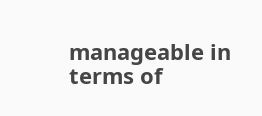manageable in terms of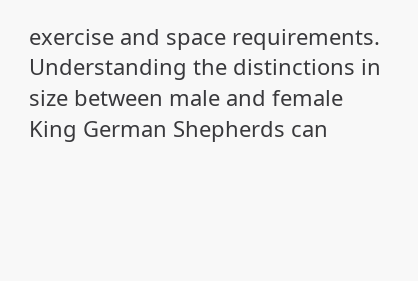exercise and space requirements. Understanding the distinctions in size between male and female King German Shepherds can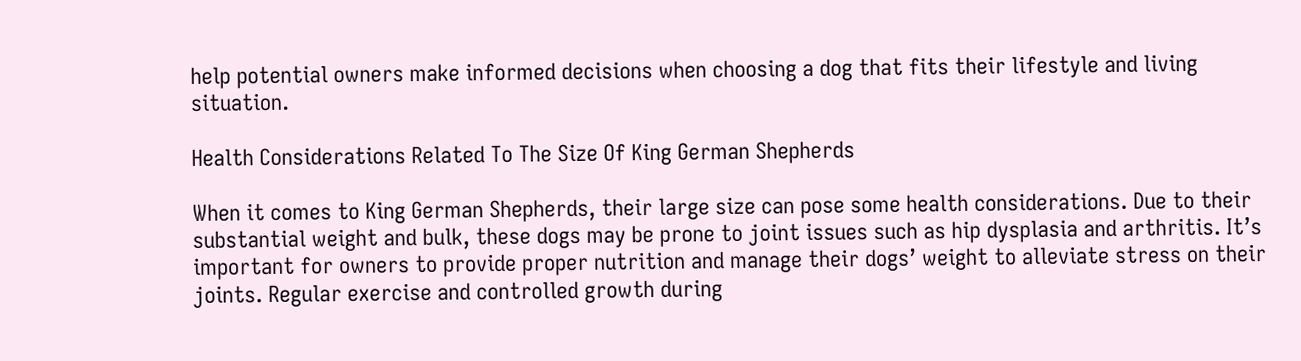help potential owners make informed decisions when choosing a dog that fits their lifestyle and living situation.

Health Considerations Related To The Size Of King German Shepherds

When it comes to King German Shepherds, their large size can pose some health considerations. Due to their substantial weight and bulk, these dogs may be prone to joint issues such as hip dysplasia and arthritis. It’s important for owners to provide proper nutrition and manage their dogs’ weight to alleviate stress on their joints. Regular exercise and controlled growth during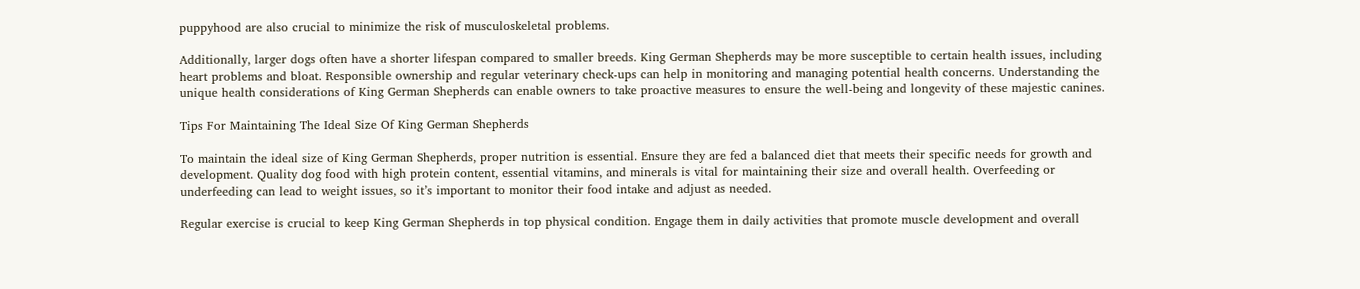puppyhood are also crucial to minimize the risk of musculoskeletal problems.

Additionally, larger dogs often have a shorter lifespan compared to smaller breeds. King German Shepherds may be more susceptible to certain health issues, including heart problems and bloat. Responsible ownership and regular veterinary check-ups can help in monitoring and managing potential health concerns. Understanding the unique health considerations of King German Shepherds can enable owners to take proactive measures to ensure the well-being and longevity of these majestic canines.

Tips For Maintaining The Ideal Size Of King German Shepherds

To maintain the ideal size of King German Shepherds, proper nutrition is essential. Ensure they are fed a balanced diet that meets their specific needs for growth and development. Quality dog food with high protein content, essential vitamins, and minerals is vital for maintaining their size and overall health. Overfeeding or underfeeding can lead to weight issues, so it’s important to monitor their food intake and adjust as needed.

Regular exercise is crucial to keep King German Shepherds in top physical condition. Engage them in daily activities that promote muscle development and overall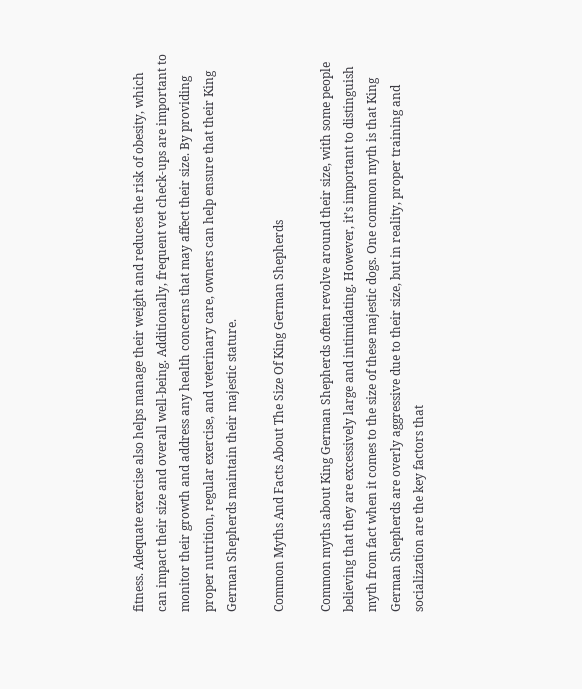fitness. Adequate exercise also helps manage their weight and reduces the risk of obesity, which can impact their size and overall well-being. Additionally, frequent vet check-ups are important to monitor their growth and address any health concerns that may affect their size. By providing proper nutrition, regular exercise, and veterinary care, owners can help ensure that their King German Shepherds maintain their majestic stature.

Common Myths And Facts About The Size Of King German Shepherds

Common myths about King German Shepherds often revolve around their size, with some people believing that they are excessively large and intimidating. However, it’s important to distinguish myth from fact when it comes to the size of these majestic dogs. One common myth is that King German Shepherds are overly aggressive due to their size, but in reality, proper training and socialization are the key factors that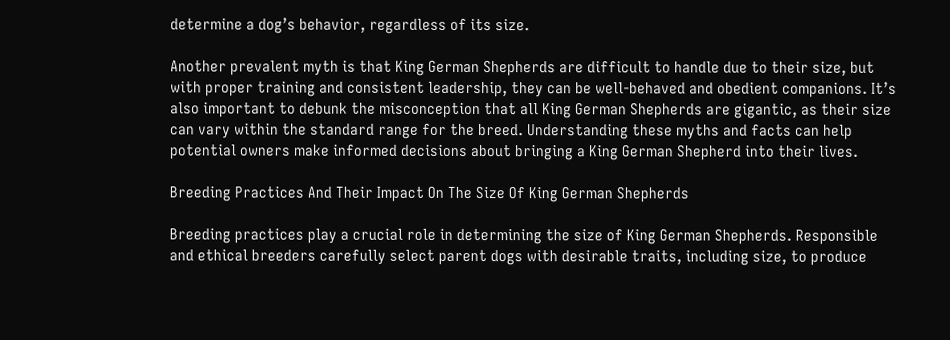determine a dog’s behavior, regardless of its size.

Another prevalent myth is that King German Shepherds are difficult to handle due to their size, but with proper training and consistent leadership, they can be well-behaved and obedient companions. It’s also important to debunk the misconception that all King German Shepherds are gigantic, as their size can vary within the standard range for the breed. Understanding these myths and facts can help potential owners make informed decisions about bringing a King German Shepherd into their lives.

Breeding Practices And Their Impact On The Size Of King German Shepherds

Breeding practices play a crucial role in determining the size of King German Shepherds. Responsible and ethical breeders carefully select parent dogs with desirable traits, including size, to produce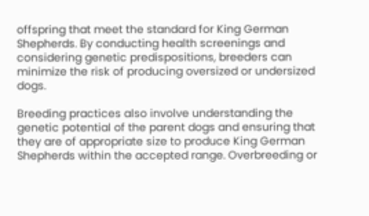offspring that meet the standard for King German Shepherds. By conducting health screenings and considering genetic predispositions, breeders can minimize the risk of producing oversized or undersized dogs.

Breeding practices also involve understanding the genetic potential of the parent dogs and ensuring that they are of appropriate size to produce King German Shepherds within the accepted range. Overbreeding or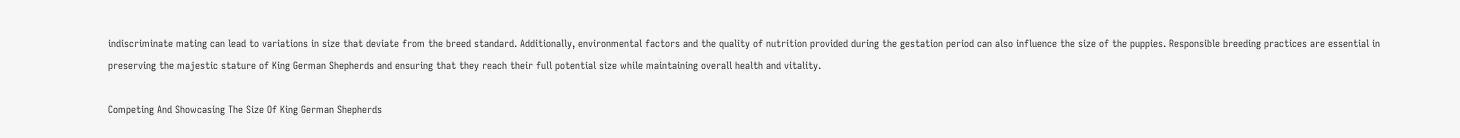indiscriminate mating can lead to variations in size that deviate from the breed standard. Additionally, environmental factors and the quality of nutrition provided during the gestation period can also influence the size of the puppies. Responsible breeding practices are essential in preserving the majestic stature of King German Shepherds and ensuring that they reach their full potential size while maintaining overall health and vitality.

Competing And Showcasing The Size Of King German Shepherds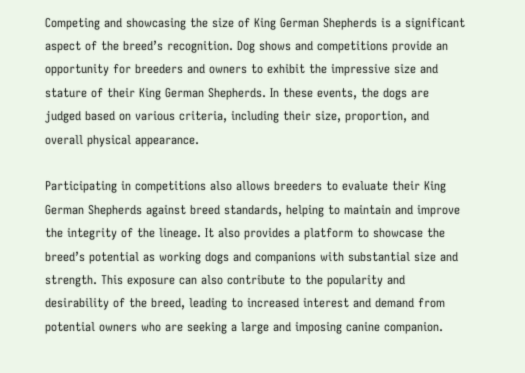Competing and showcasing the size of King German Shepherds is a significant aspect of the breed’s recognition. Dog shows and competitions provide an opportunity for breeders and owners to exhibit the impressive size and stature of their King German Shepherds. In these events, the dogs are judged based on various criteria, including their size, proportion, and overall physical appearance.

Participating in competitions also allows breeders to evaluate their King German Shepherds against breed standards, helping to maintain and improve the integrity of the lineage. It also provides a platform to showcase the breed’s potential as working dogs and companions with substantial size and strength. This exposure can also contribute to the popularity and desirability of the breed, leading to increased interest and demand from potential owners who are seeking a large and imposing canine companion.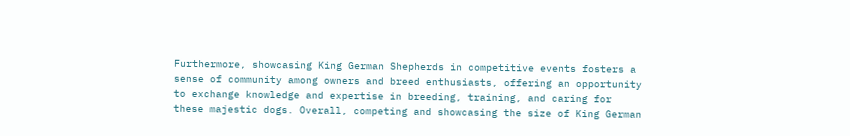Furthermore, showcasing King German Shepherds in competitive events fosters a sense of community among owners and breed enthusiasts, offering an opportunity to exchange knowledge and expertise in breeding, training, and caring for these majestic dogs. Overall, competing and showcasing the size of King German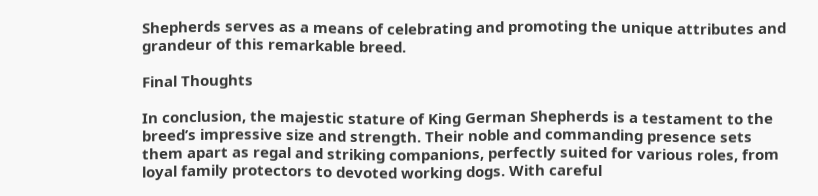Shepherds serves as a means of celebrating and promoting the unique attributes and grandeur of this remarkable breed.

Final Thoughts

In conclusion, the majestic stature of King German Shepherds is a testament to the breed’s impressive size and strength. Their noble and commanding presence sets them apart as regal and striking companions, perfectly suited for various roles, from loyal family protectors to devoted working dogs. With careful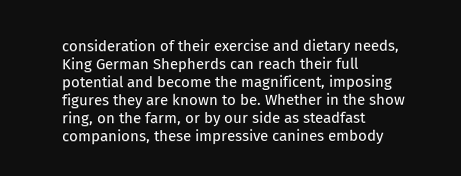consideration of their exercise and dietary needs, King German Shepherds can reach their full potential and become the magnificent, imposing figures they are known to be. Whether in the show ring, on the farm, or by our side as steadfast companions, these impressive canines embody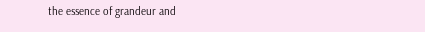the essence of grandeur and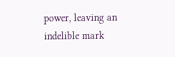power, leaving an indelible mark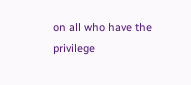on all who have the privilege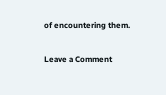of encountering them.

Leave a Comment